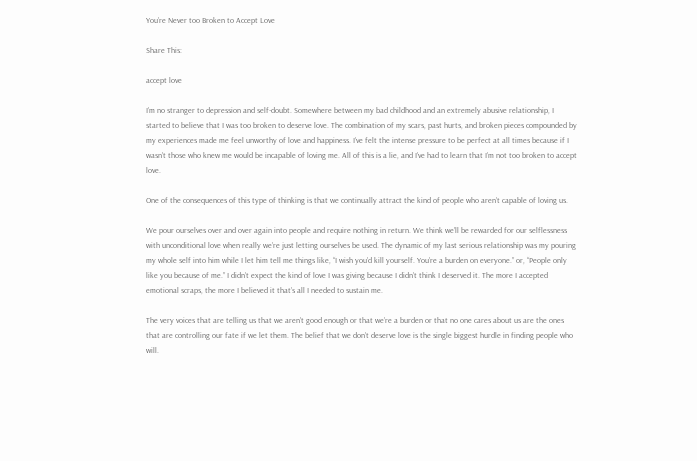You’re Never too Broken to Accept Love

Share This:

accept love

I’m no stranger to depression and self-doubt. Somewhere between my bad childhood and an extremely abusive relationship, I started to believe that I was too broken to deserve love. The combination of my scars, past hurts, and broken pieces compounded by my experiences made me feel unworthy of love and happiness. I’ve felt the intense pressure to be perfect at all times because if I wasn’t those who knew me would be incapable of loving me. All of this is a lie, and I’ve had to learn that I’m not too broken to accept love.

One of the consequences of this type of thinking is that we continually attract the kind of people who aren’t capable of loving us.

We pour ourselves over and over again into people and require nothing in return. We think we’ll be rewarded for our selflessness with unconditional love when really we’re just letting ourselves be used. The dynamic of my last serious relationship was my pouring my whole self into him while I let him tell me things like, “I wish you’d kill yourself. You’re a burden on everyone.” or, “People only like you because of me.” I didn’t expect the kind of love I was giving because I didn’t think I deserved it. The more I accepted emotional scraps, the more I believed it that’s all I needed to sustain me.

The very voices that are telling us that we aren’t good enough or that we’re a burden or that no one cares about us are the ones that are controlling our fate if we let them. The belief that we don’t deserve love is the single biggest hurdle in finding people who will.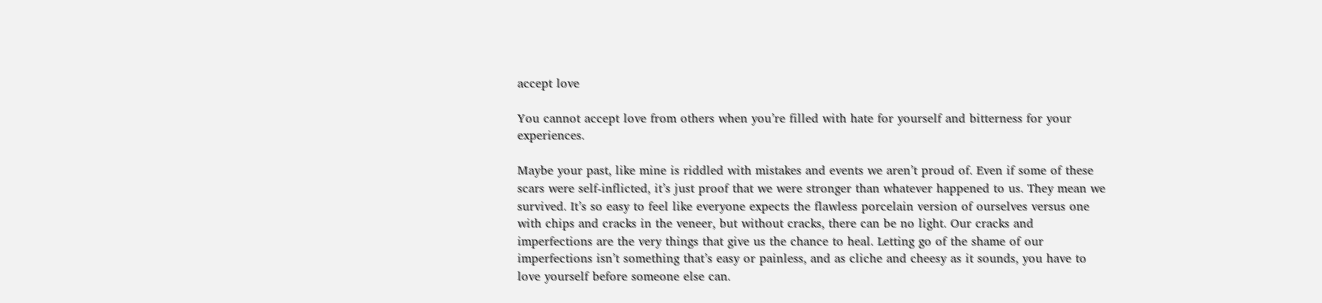accept love

You cannot accept love from others when you’re filled with hate for yourself and bitterness for your experiences.

Maybe your past, like mine is riddled with mistakes and events we aren’t proud of. Even if some of these scars were self-inflicted, it’s just proof that we were stronger than whatever happened to us. They mean we survived. It’s so easy to feel like everyone expects the flawless porcelain version of ourselves versus one with chips and cracks in the veneer, but without cracks, there can be no light. Our cracks and imperfections are the very things that give us the chance to heal. Letting go of the shame of our imperfections isn’t something that’s easy or painless, and as cliche and cheesy as it sounds, you have to love yourself before someone else can.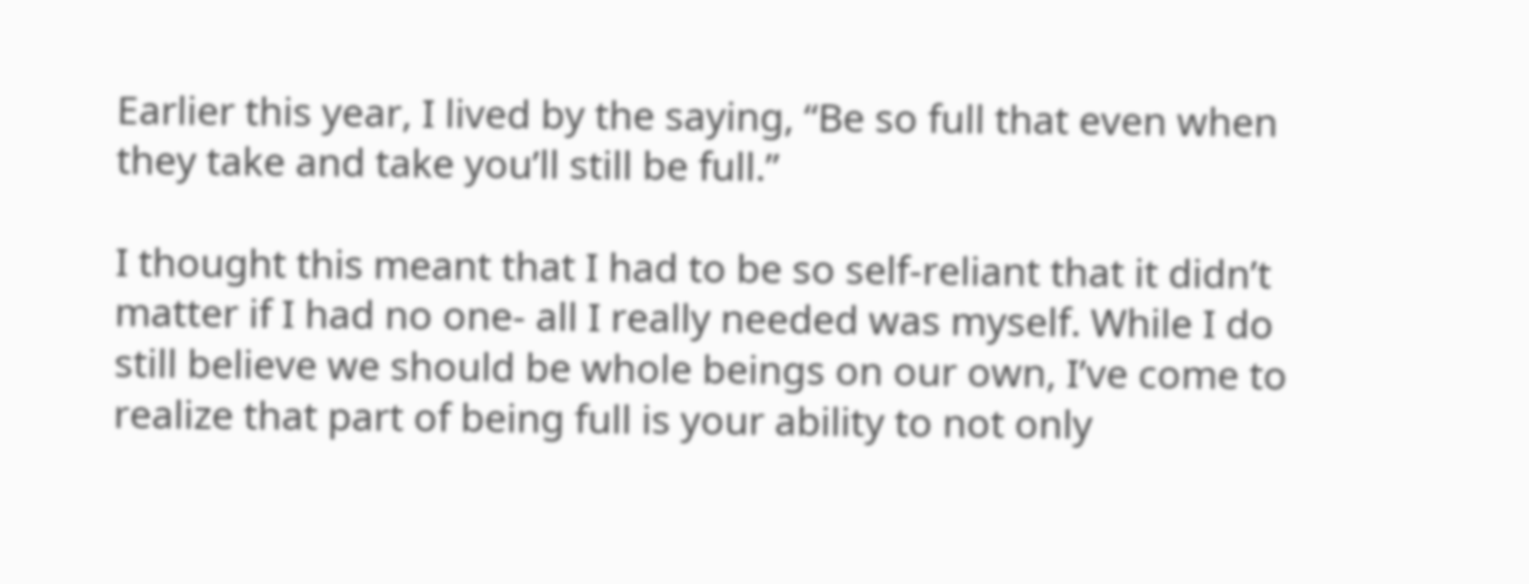Earlier this year, I lived by the saying, “Be so full that even when they take and take you’ll still be full.”

I thought this meant that I had to be so self-reliant that it didn’t matter if I had no one- all I really needed was myself. While I do still believe we should be whole beings on our own, I’ve come to realize that part of being full is your ability to not only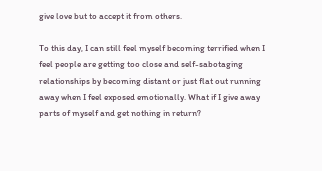give love but to accept it from others.

To this day, I can still feel myself becoming terrified when I feel people are getting too close and self-sabotaging relationships by becoming distant or just flat out running away when I feel exposed emotionally. What if I give away parts of myself and get nothing in return?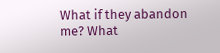What if they abandon me? What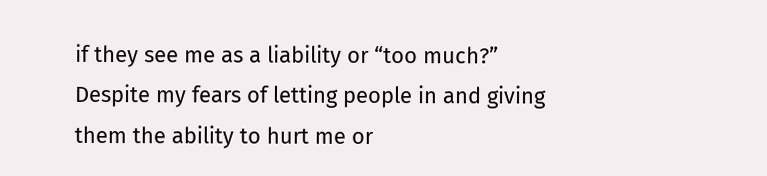if they see me as a liability or “too much?” Despite my fears of letting people in and giving them the ability to hurt me or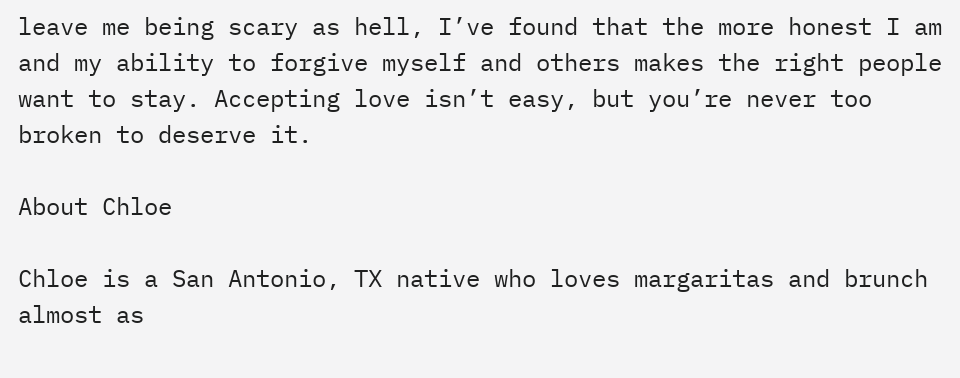leave me being scary as hell, I’ve found that the more honest I am and my ability to forgive myself and others makes the right people want to stay. Accepting love isn’t easy, but you’re never too broken to deserve it.

About Chloe

Chloe is a San Antonio, TX native who loves margaritas and brunch almost as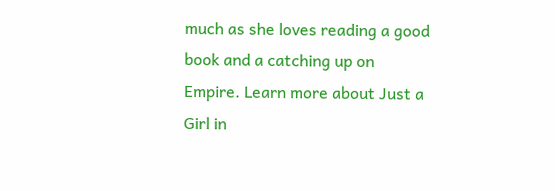much as she loves reading a good book and a catching up on Empire. Learn more about Just a Girl in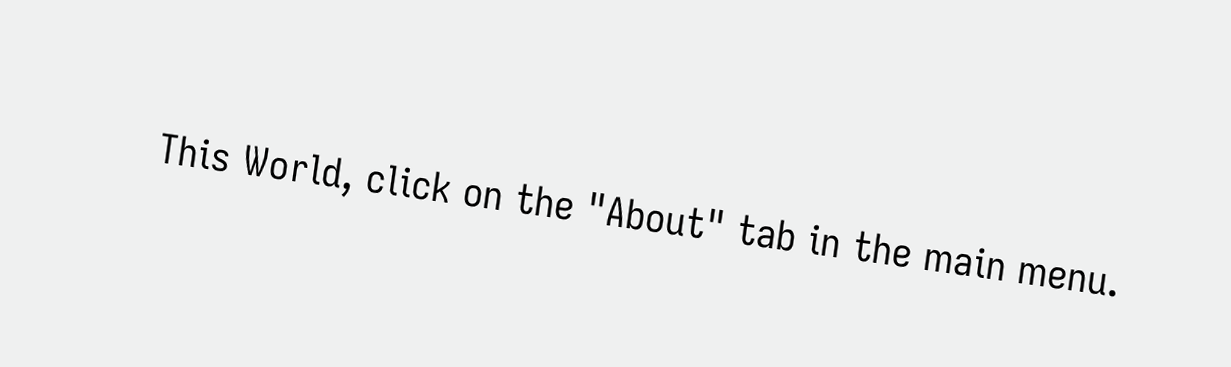This World, click on the "About" tab in the main menu.